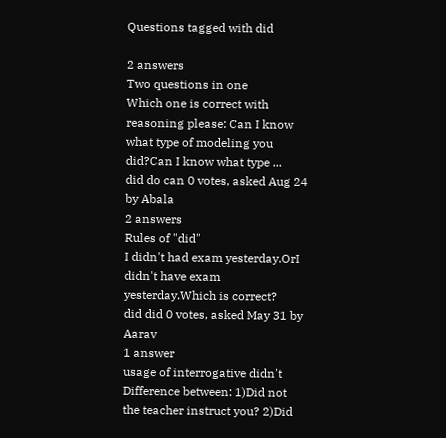Questions tagged with did

2 answers
Two questions in one
Which one is correct with reasoning please: Can I know what type of modeling you did?Can I know what type ...
did do can 0 votes, asked Aug 24 by Abala
2 answers
Rules of "did"
I didn't had exam yesterday.OrI didn't have exam yesterday.Which is correct?
did did 0 votes, asked May 31 by Aarav
1 answer
usage of interrogative didn't
Difference between: 1)Did not the teacher instruct you? 2)Did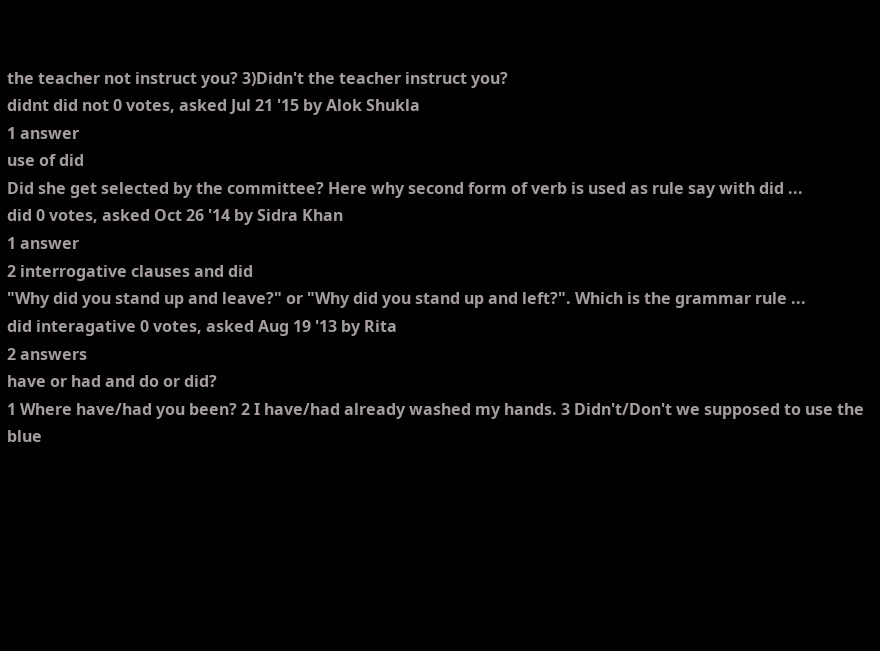the teacher not instruct you? 3)Didn't the teacher instruct you?
didnt did not 0 votes, asked Jul 21 '15 by Alok Shukla
1 answer
use of did
Did she get selected by the committee? Here why second form of verb is used as rule say with did ...
did 0 votes, asked Oct 26 '14 by Sidra Khan
1 answer
2 interrogative clauses and did
"Why did you stand up and leave?" or "Why did you stand up and left?". Which is the grammar rule ...
did interagative 0 votes, asked Aug 19 '13 by Rita
2 answers
have or had and do or did?
1 Where have/had you been? 2 I have/had already washed my hands. 3 Didn't/Don't we supposed to use the blue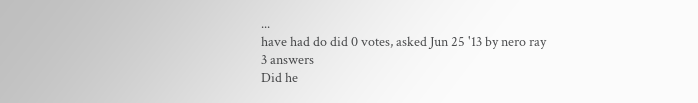...
have had do did 0 votes, asked Jun 25 '13 by nero ray
3 answers
Did he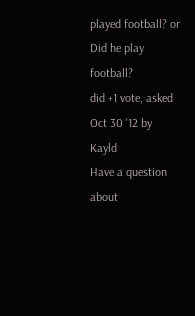played football? or Did he play football?
did +1 vote, asked Oct 30 '12 by Kayld
Have a question about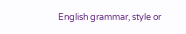English grammar, style or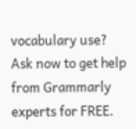vocabulary use? Ask now to get help from Grammarly experts for FREE.